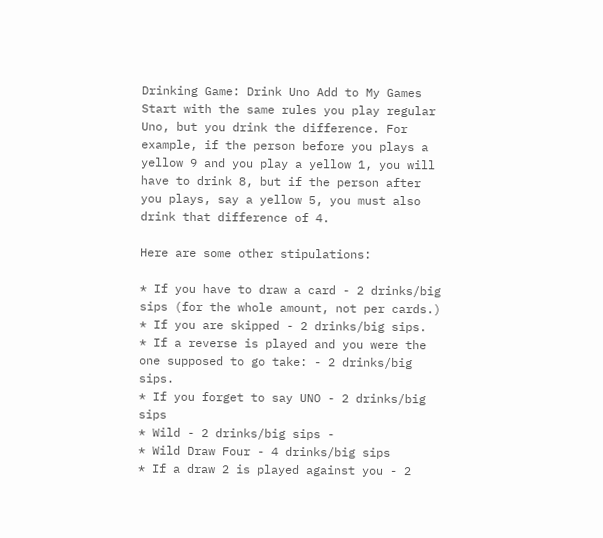Drinking Game: Drink Uno Add to My Games
Start with the same rules you play regular Uno, but you drink the difference. For example, if the person before you plays a yellow 9 and you play a yellow 1, you will have to drink 8, but if the person after you plays, say a yellow 5, you must also drink that difference of 4.

Here are some other stipulations:

* If you have to draw a card - 2 drinks/big sips (for the whole amount, not per cards.)
* If you are skipped - 2 drinks/big sips.
* If a reverse is played and you were the one supposed to go take: - 2 drinks/big sips.
* If you forget to say UNO - 2 drinks/big sips
* Wild - 2 drinks/big sips -
* Wild Draw Four - 4 drinks/big sips
* If a draw 2 is played against you - 2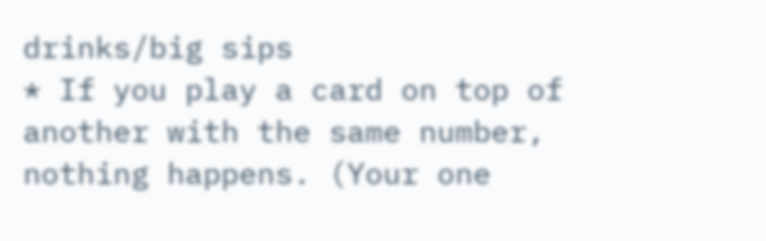drinks/big sips
* If you play a card on top of another with the same number, nothing happens. (Your one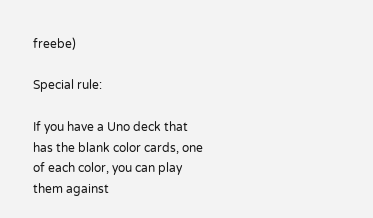freebe)

Special rule:

If you have a Uno deck that has the blank color cards, one of each color, you can play them against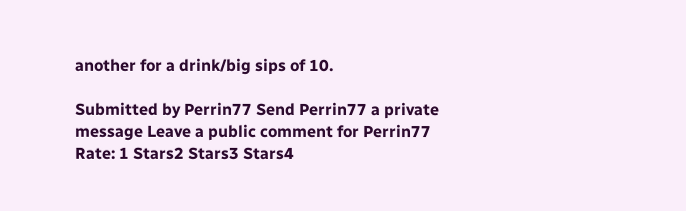another for a drink/big sips of 10.

Submitted by Perrin77 Send Perrin77 a private message Leave a public comment for Perrin77
Rate: 1 Stars2 Stars3 Stars4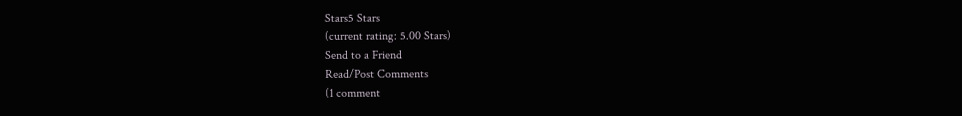Stars5 Stars
(current rating: 5.00 Stars)
Send to a Friend
Read/Post Comments
(1 comment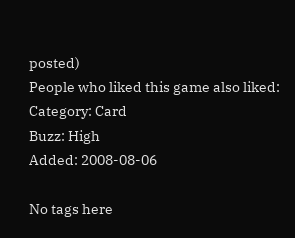posted)
People who liked this game also liked:
Category: Card
Buzz: High
Added: 2008-08-06

No tags here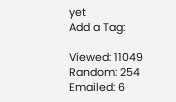yet
Add a Tag:

Viewed: 11049
Random: 254
Emailed: 6